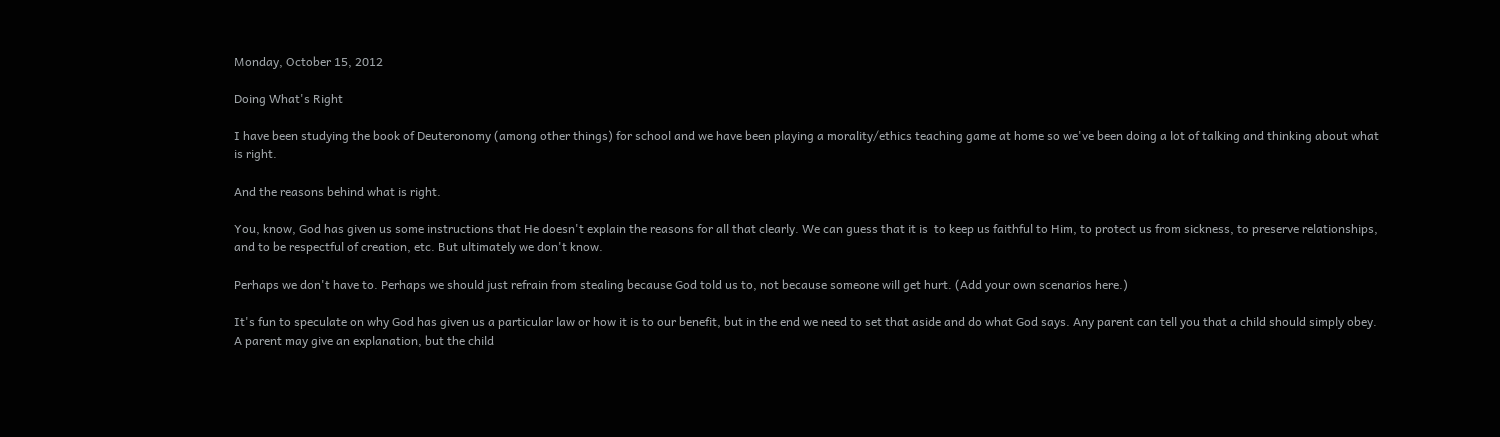Monday, October 15, 2012

Doing What's Right

I have been studying the book of Deuteronomy (among other things) for school and we have been playing a morality/ethics teaching game at home so we've been doing a lot of talking and thinking about what is right.

And the reasons behind what is right.

You, know, God has given us some instructions that He doesn't explain the reasons for all that clearly. We can guess that it is  to keep us faithful to Him, to protect us from sickness, to preserve relationships, and to be respectful of creation, etc. But ultimately we don't know.

Perhaps we don't have to. Perhaps we should just refrain from stealing because God told us to, not because someone will get hurt. (Add your own scenarios here.)

It's fun to speculate on why God has given us a particular law or how it is to our benefit, but in the end we need to set that aside and do what God says. Any parent can tell you that a child should simply obey.  A parent may give an explanation, but the child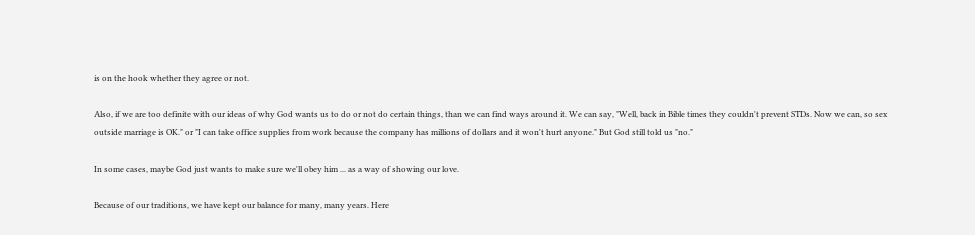is on the hook whether they agree or not.

Also, if we are too definite with our ideas of why God wants us to do or not do certain things, than we can find ways around it. We can say, "Well, back in Bible times they couldn't prevent STDs. Now we can, so sex outside marriage is OK." or "I can take office supplies from work because the company has millions of dollars and it won't hurt anyone." But God still told us "no."

In some cases, maybe God just wants to make sure we'll obey him ... as a way of showing our love.

Because of our traditions, we have kept our balance for many, many years. Here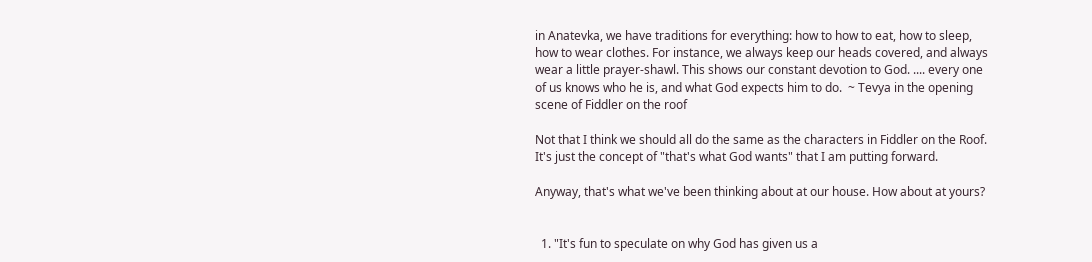in Anatevka, we have traditions for everything: how to how to eat, how to sleep, how to wear clothes. For instance, we always keep our heads covered, and always wear a little prayer-shawl. This shows our constant devotion to God. .... every one of us knows who he is, and what God expects him to do.  ~ Tevya in the opening scene of Fiddler on the roof

Not that I think we should all do the same as the characters in Fiddler on the Roof. It's just the concept of "that's what God wants" that I am putting forward.

Anyway, that's what we've been thinking about at our house. How about at yours?


  1. "It's fun to speculate on why God has given us a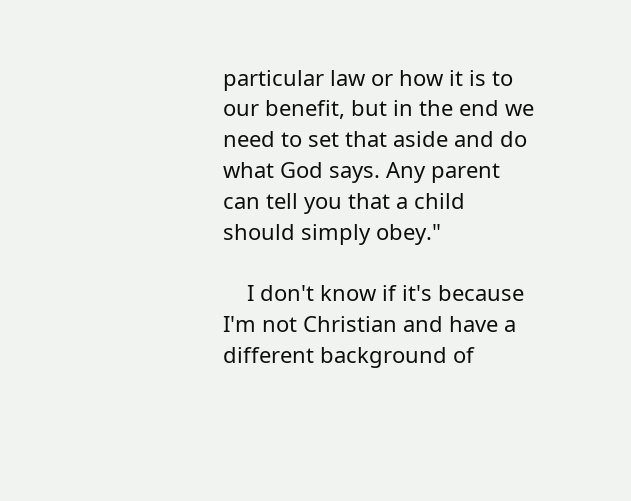particular law or how it is to our benefit, but in the end we need to set that aside and do what God says. Any parent can tell you that a child should simply obey."

    I don't know if it's because I'm not Christian and have a different background of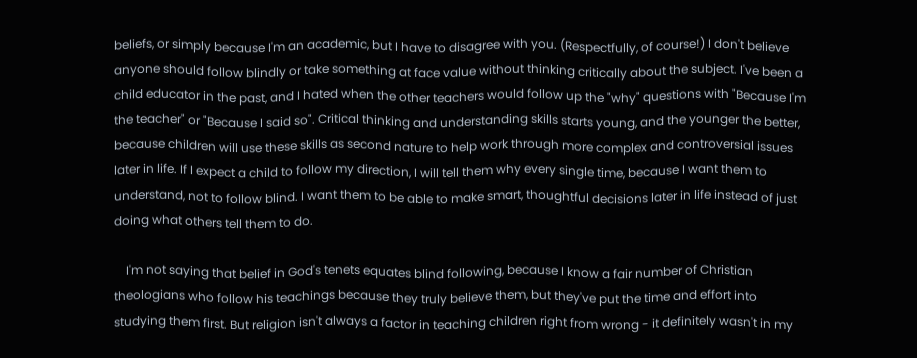beliefs, or simply because I'm an academic, but I have to disagree with you. (Respectfully, of course!) I don't believe anyone should follow blindly or take something at face value without thinking critically about the subject. I've been a child educator in the past, and I hated when the other teachers would follow up the "why" questions with "Because I'm the teacher" or "Because I said so". Critical thinking and understanding skills starts young, and the younger the better, because children will use these skills as second nature to help work through more complex and controversial issues later in life. If I expect a child to follow my direction, I will tell them why every single time, because I want them to understand, not to follow blind. I want them to be able to make smart, thoughtful decisions later in life instead of just doing what others tell them to do.

    I'm not saying that belief in God's tenets equates blind following, because I know a fair number of Christian theologians who follow his teachings because they truly believe them, but they've put the time and effort into studying them first. But religion isn't always a factor in teaching children right from wrong - it definitely wasn't in my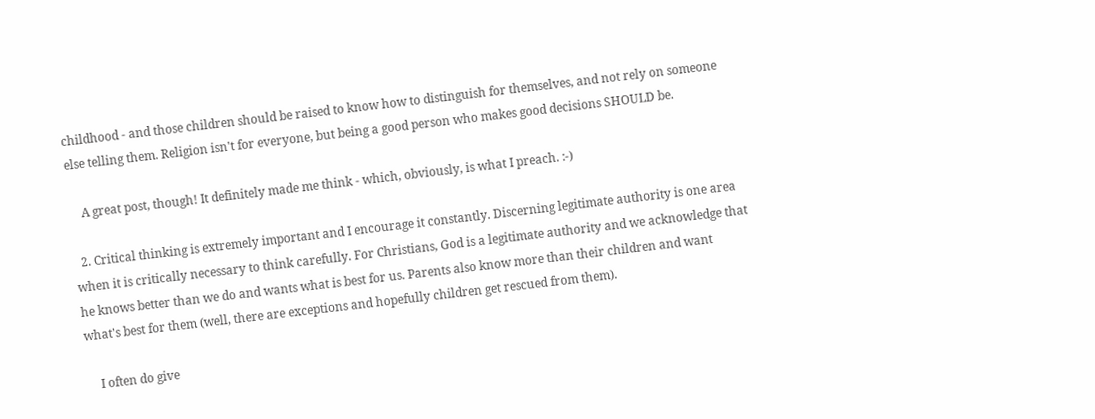childhood - and those children should be raised to know how to distinguish for themselves, and not rely on someone else telling them. Religion isn't for everyone, but being a good person who makes good decisions SHOULD be.

    A great post, though! It definitely made me think - which, obviously, is what I preach. :-)

  2. Critical thinking is extremely important and I encourage it constantly. Discerning legitimate authority is one area when it is critically necessary to think carefully. For Christians, God is a legitimate authority and we acknowledge that he knows better than we do and wants what is best for us. Parents also know more than their children and want what's best for them (well, there are exceptions and hopefully children get rescued from them).

    I often do give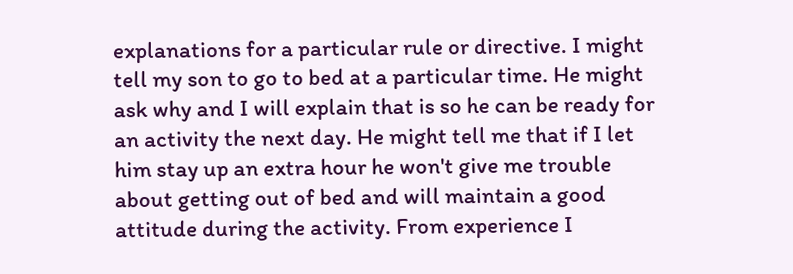explanations for a particular rule or directive. I might tell my son to go to bed at a particular time. He might ask why and I will explain that is so he can be ready for an activity the next day. He might tell me that if I let him stay up an extra hour he won't give me trouble about getting out of bed and will maintain a good attitude during the activity. From experience I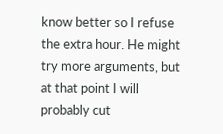know better so I refuse the extra hour. He might try more arguments, but at that point I will probably cut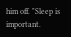him off. "Sleep is important.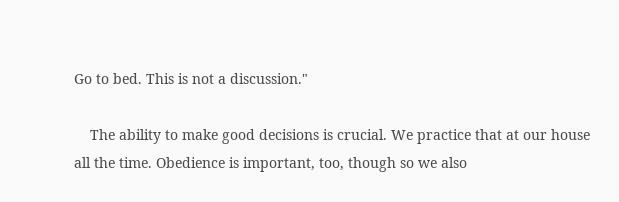Go to bed. This is not a discussion."

    The ability to make good decisions is crucial. We practice that at our house all the time. Obedience is important, too, though so we also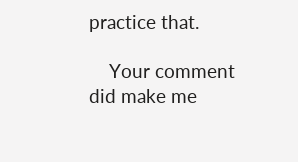practice that.

    Your comment did make me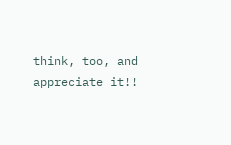think, too, and appreciate it!!